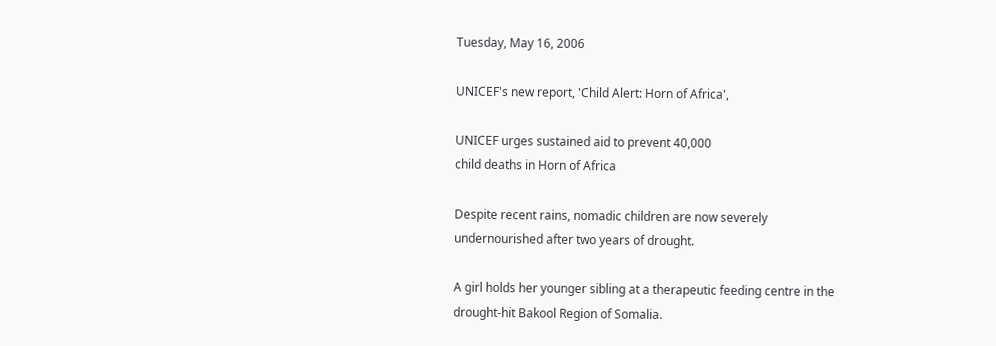Tuesday, May 16, 2006

UNICEF's new report, 'Child Alert: Horn of Africa',

UNICEF urges sustained aid to prevent 40,000
child deaths in Horn of Africa

Despite recent rains, nomadic children are now severely undernourished after two years of drought.

A girl holds her younger sibling at a therapeutic feeding centre in the drought-hit Bakool Region of Somalia.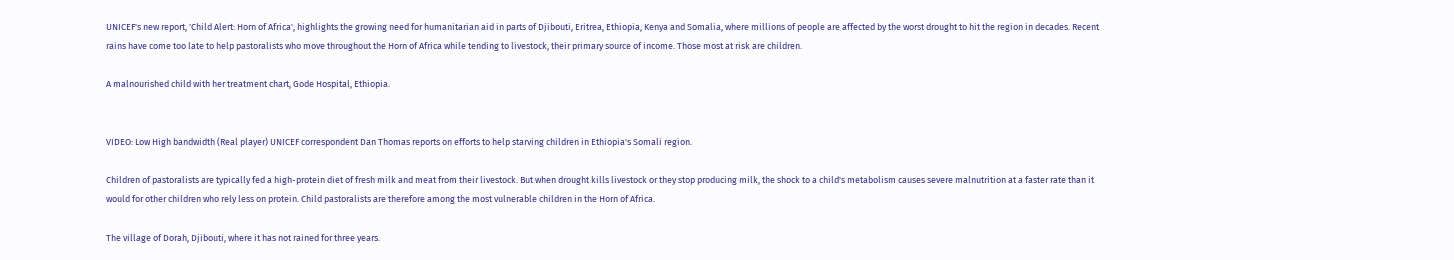UNICEF's new report, 'Child Alert: Horn of Africa', highlights the growing need for humanitarian aid in parts of Djibouti, Eritrea, Ethiopia, Kenya and Somalia, where millions of people are affected by the worst drought to hit the region in decades. Recent rains have come too late to help pastoralists who move throughout the Horn of Africa while tending to livestock, their primary source of income. Those most at risk are children.

A malnourished child with her treatment chart, Gode Hospital, Ethiopia.


VIDEO: Low High bandwidth (Real player) UNICEF correspondent Dan Thomas reports on efforts to help starving children in Ethiopia's Somali region.

Children of pastoralists are typically fed a high-protein diet of fresh milk and meat from their livestock. But when drought kills livestock or they stop producing milk, the shock to a child's metabolism causes severe malnutrition at a faster rate than it would for other children who rely less on protein. Child pastoralists are therefore among the most vulnerable children in the Horn of Africa.

The village of Dorah, Djibouti, where it has not rained for three years.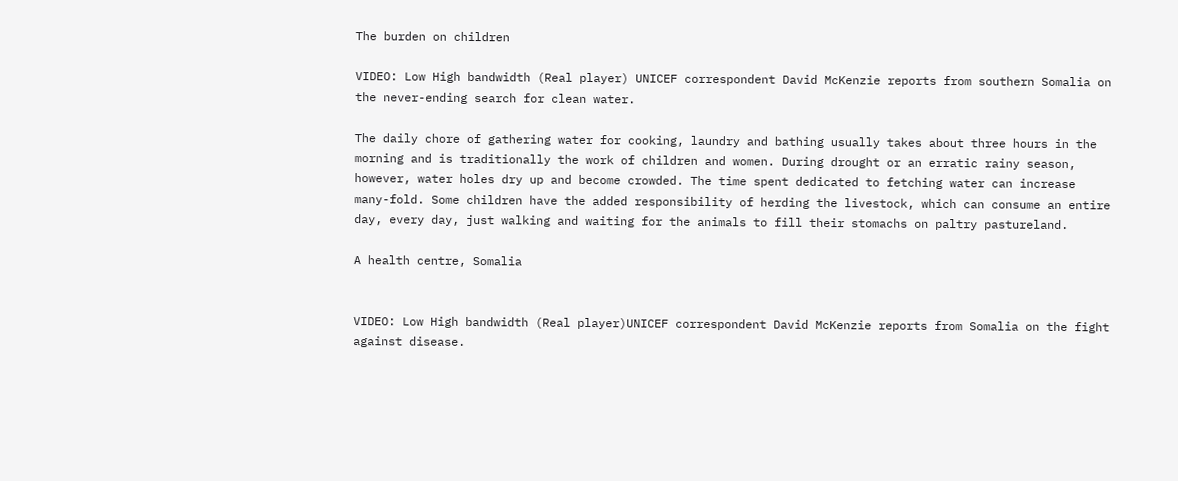The burden on children

VIDEO: Low High bandwidth (Real player) UNICEF correspondent David McKenzie reports from southern Somalia on the never-ending search for clean water.

The daily chore of gathering water for cooking, laundry and bathing usually takes about three hours in the morning and is traditionally the work of children and women. During drought or an erratic rainy season, however, water holes dry up and become crowded. The time spent dedicated to fetching water can increase many-fold. Some children have the added responsibility of herding the livestock, which can consume an entire day, every day, just walking and waiting for the animals to fill their stomachs on paltry pastureland.

A health centre, Somalia


VIDEO: Low High bandwidth (Real player)UNICEF correspondent David McKenzie reports from Somalia on the fight against disease.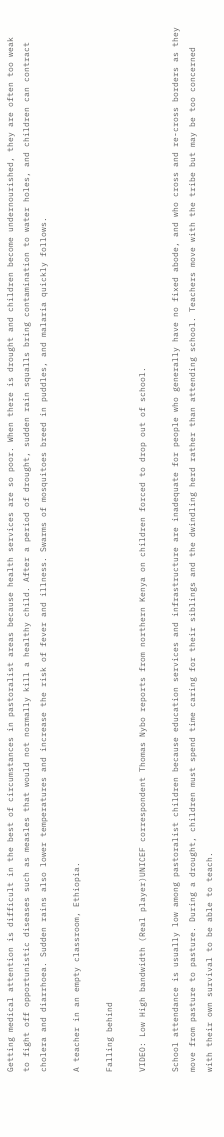Getting medical attention is difficult in the best of circumstances in pastoralist areas because health services are so poor. When there is drought and children become undernourished, they are often too weak to fight off opportunistic diseases such as measles that would not normally kill a healthy child. After a period of drought, sudden rain squalls bring contamination to water holes, and children can contract cholera and diarrhoea. Sudden rains also lower temperatures and increase the risk of fever and illness. Swarms of mosquitoes breed in puddles, and malaria quickly follows.

A teacher in an empty classroom, Ethiopia.

Falling behind

VIDEO: Low High bandwidth (Real player)UNICEF correspondent Thomas Nybo reports from northern Kenya on children forced to drop out of school.

School attendance is usually low among pastoralist children because education services and infrastructure are inadequate for people who generally have no fixed abode, and who cross and re-cross borders as they move from pasture to pasture. During a drought, children must spend time caring for their siblings and the dwindling herd rather than attending school. Teachers move with the tribe but may be too concerned with their own survival to be able to teach.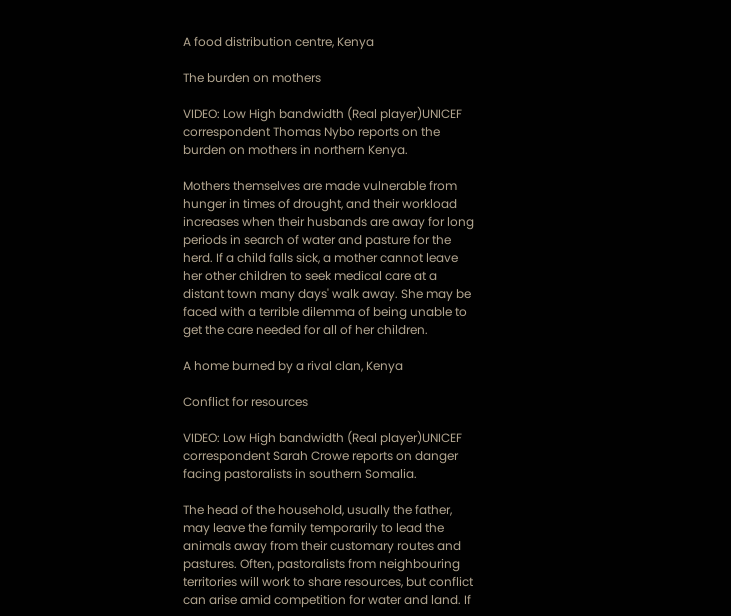A food distribution centre, Kenya

The burden on mothers

VIDEO: Low High bandwidth (Real player)UNICEF correspondent Thomas Nybo reports on the burden on mothers in northern Kenya.

Mothers themselves are made vulnerable from hunger in times of drought, and their workload increases when their husbands are away for long periods in search of water and pasture for the herd. If a child falls sick, a mother cannot leave her other children to seek medical care at a distant town many days' walk away. She may be faced with a terrible dilemma of being unable to get the care needed for all of her children.

A home burned by a rival clan, Kenya

Conflict for resources

VIDEO: Low High bandwidth (Real player)UNICEF correspondent Sarah Crowe reports on danger facing pastoralists in southern Somalia.

The head of the household, usually the father, may leave the family temporarily to lead the animals away from their customary routes and pastures. Often, pastoralists from neighbouring territories will work to share resources, but conflict can arise amid competition for water and land. If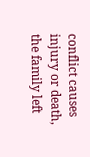conflict causes injury or death, the family left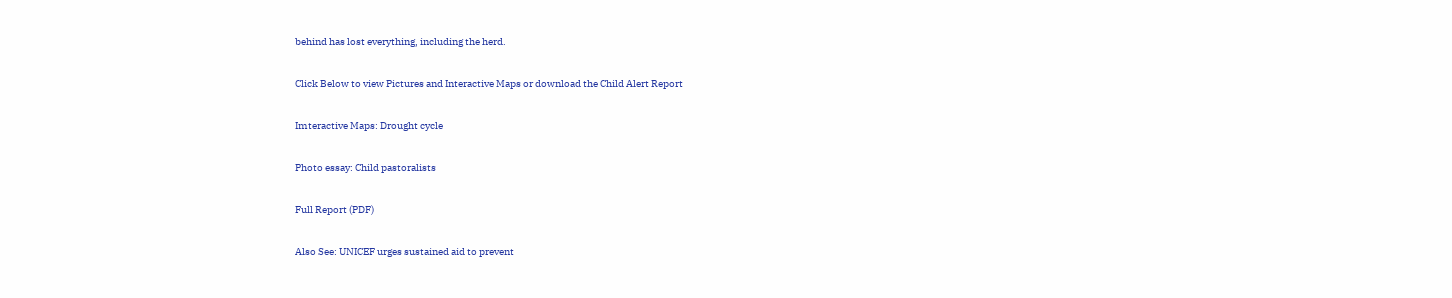behind has lost everything, including the herd.

Click Below to view Pictures and Interactive Maps or download the Child Alert Report

Imteractive Maps: Drought cycle

Photo essay: Child pastoralists

Full Report (PDF)

Also See: UNICEF urges sustained aid to prevent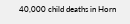40,000 child deaths in Horn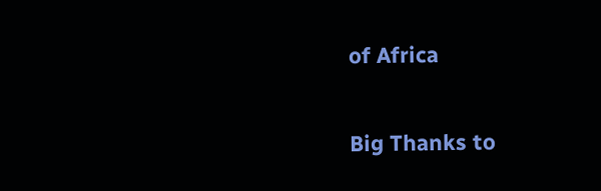of Africa

Big Thanks to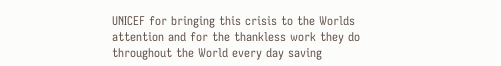UNICEF for bringing this crisis to the Worlds attention and for the thankless work they do throughout the World every day saving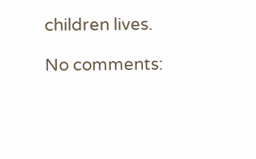children lives.

No comments: